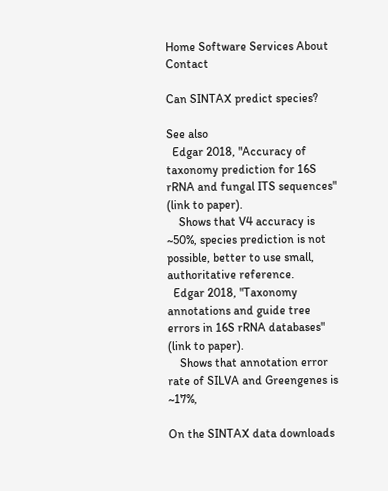Home Software Services About Contact

Can SINTAX predict species?

See also
  Edgar 2018, "Accuracy of taxonomy prediction for 16S rRNA and fungal ITS sequences" (link to paper).
    Shows that V4 accuracy is ~50%, species prediction is not possible, better to use small, authoritative reference.
  Edgar 2018, "Taxonomy annotations and guide tree errors in 16S rRNA databases" (link to paper).
    Shows that annotation error rate of SILVA and Greengenes is ~17%,

On the SINTAX data downloads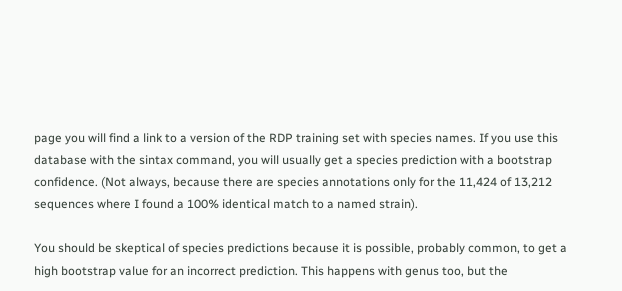page you will find a link to a version of the RDP training set with species names. If you use this database with the sintax command, you will usually get a species prediction with a bootstrap confidence. (Not always, because there are species annotations only for the 11,424 of 13,212 sequences where I found a 100% identical match to a named strain).

You should be skeptical of species predictions because it is possible, probably common, to get a high bootstrap value for an incorrect prediction. This happens with genus too, but the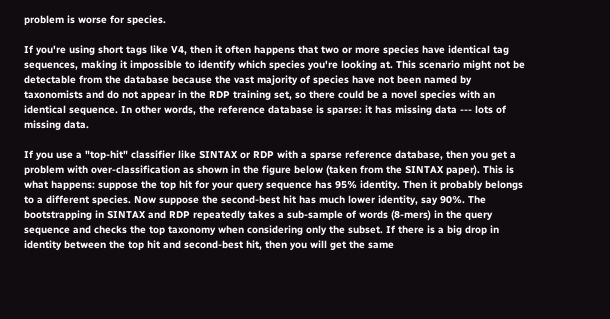problem is worse for species.

If you're using short tags like V4, then it often happens that two or more species have identical tag sequences, making it impossible to identify which species you're looking at. This scenario might not be detectable from the database because the vast majority of species have not been named by taxonomists and do not appear in the RDP training set, so there could be a novel species with an identical sequence. In other words, the reference database is sparse: it has missing data --- lots of missing data.

If you use a "top-hit" classifier like SINTAX or RDP with a sparse reference database, then you get a problem with over-classification as shown in the figure below (taken from the SINTAX paper). This is what happens: suppose the top hit for your query sequence has 95% identity. Then it probably belongs to a different species. Now suppose the second-best hit has much lower identity, say 90%. The bootstrapping in SINTAX and RDP repeatedly takes a sub-sample of words (8-mers) in the query sequence and checks the top taxonomy when considering only the subset. If there is a big drop in identity between the top hit and second-best hit, then you will get the same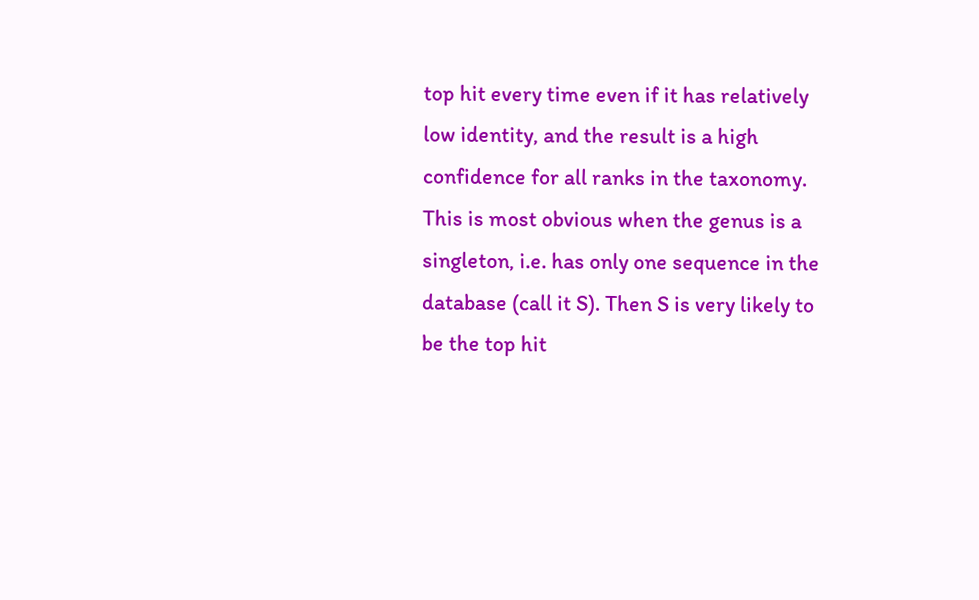top hit every time even if it has relatively low identity, and the result is a high confidence for all ranks in the taxonomy. This is most obvious when the genus is a singleton, i.e. has only one sequence in the database (call it S). Then S is very likely to be the top hit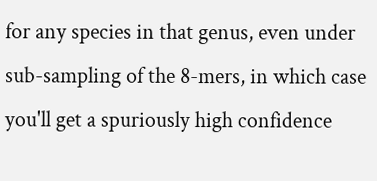for any species in that genus, even under sub-sampling of the 8-mers, in which case you'll get a spuriously high confidence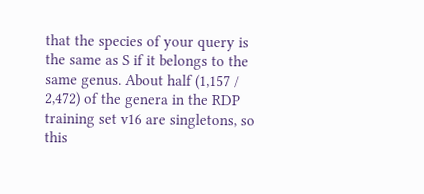that the species of your query is the same as S if it belongs to the same genus. About half (1,157 / 2,472) of the genera in the RDP training set v16 are singletons, so this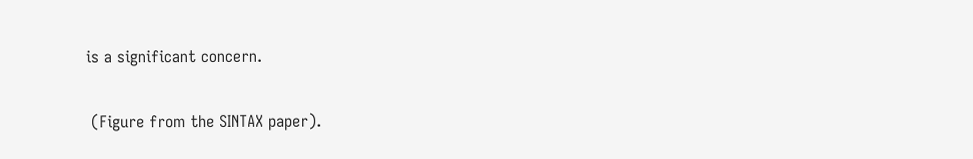is a significant concern.

 (Figure from the SINTAX paper).